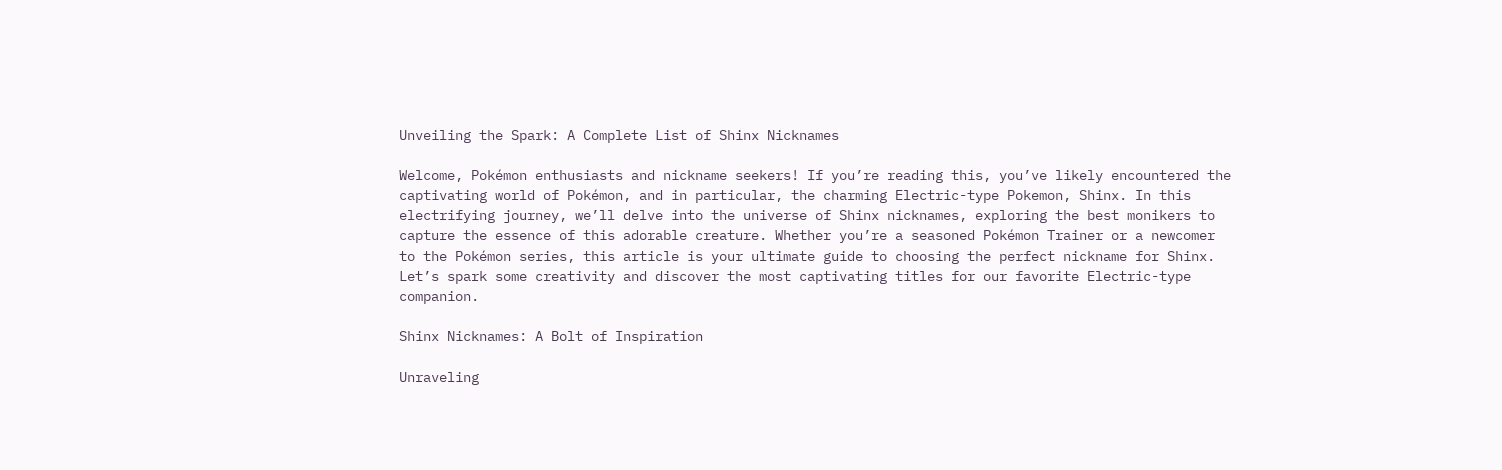Unveiling the Spark: A Complete List of Shinx Nicknames

Welcome, Pokémon enthusiasts and nickname seekers! If you’re reading this, you’ve likely encountered the captivating world of Pokémon, and in particular, the charming Electric-type Pokemon, Shinx. In this electrifying journey, we’ll delve into the universe of Shinx nicknames, exploring the best monikers to capture the essence of this adorable creature. Whether you’re a seasoned Pokémon Trainer or a newcomer to the Pokémon series, this article is your ultimate guide to choosing the perfect nickname for Shinx. Let’s spark some creativity and discover the most captivating titles for our favorite Electric-type companion.

Shinx Nicknames: A Bolt of Inspiration

Unraveling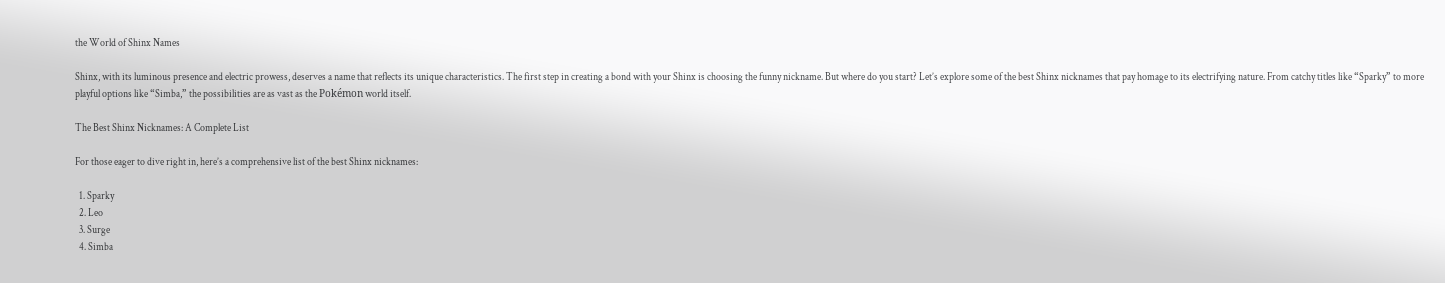the World of Shinx Names

Shinx, with its luminous presence and electric prowess, deserves a name that reflects its unique characteristics. The first step in creating a bond with your Shinx is choosing the funny nickname. But where do you start? Let’s explore some of the best Shinx nicknames that pay homage to its electrifying nature. From catchy titles like “Sparky” to more playful options like “Simba,” the possibilities are as vast as the Pokémon world itself.

The Best Shinx Nicknames: A Complete List

For those eager to dive right in, here’s a comprehensive list of the best Shinx nicknames:

  1. Sparky
  2. Leo
  3. Surge
  4. Simba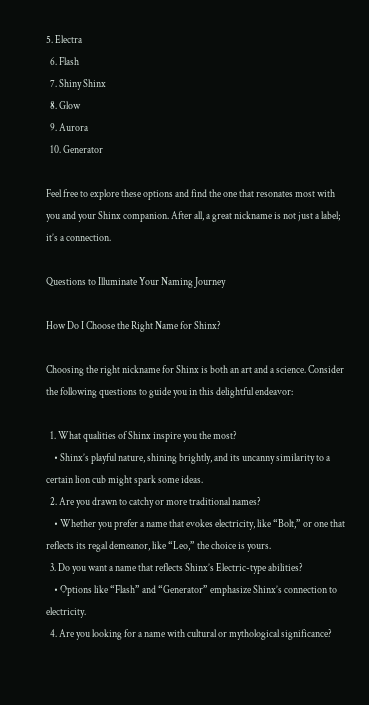5. Electra
  6. Flash
  7. Shiny Shinx
  8. Glow
  9. Aurora
  10. Generator

Feel free to explore these options and find the one that resonates most with you and your Shinx companion. After all, a great nickname is not just a label; it’s a connection.

Questions to Illuminate Your Naming Journey

How Do I Choose the Right Name for Shinx?

Choosing the right nickname for Shinx is both an art and a science. Consider the following questions to guide you in this delightful endeavor:

  1. What qualities of Shinx inspire you the most?
    • Shinx’s playful nature, shining brightly, and its uncanny similarity to a certain lion cub might spark some ideas.
  2. Are you drawn to catchy or more traditional names?
    • Whether you prefer a name that evokes electricity, like “Bolt,” or one that reflects its regal demeanor, like “Leo,” the choice is yours.
  3. Do you want a name that reflects Shinx’s Electric-type abilities?
    • Options like “Flash” and “Generator” emphasize Shinx’s connection to electricity.
  4. Are you looking for a name with cultural or mythological significance?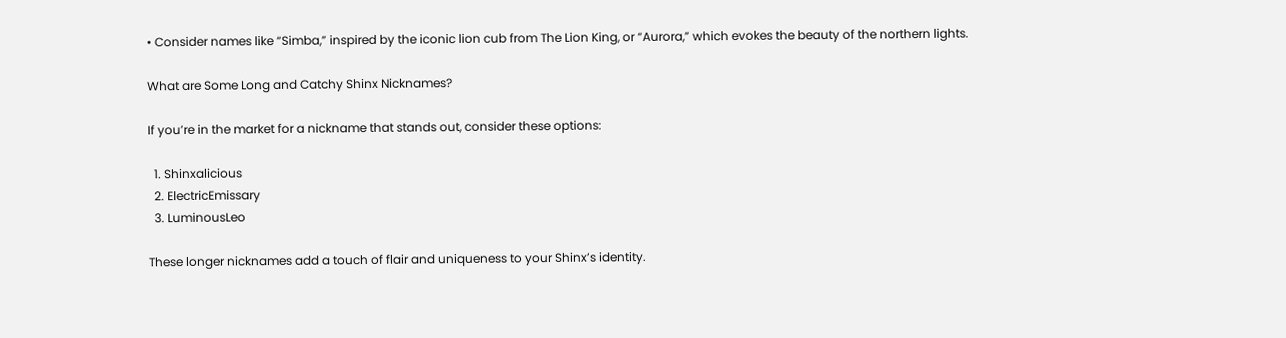• Consider names like “Simba,” inspired by the iconic lion cub from The Lion King, or “Aurora,” which evokes the beauty of the northern lights.

What are Some Long and Catchy Shinx Nicknames?

If you’re in the market for a nickname that stands out, consider these options:

  1. Shinxalicious
  2. ElectricEmissary
  3. LuminousLeo

These longer nicknames add a touch of flair and uniqueness to your Shinx’s identity.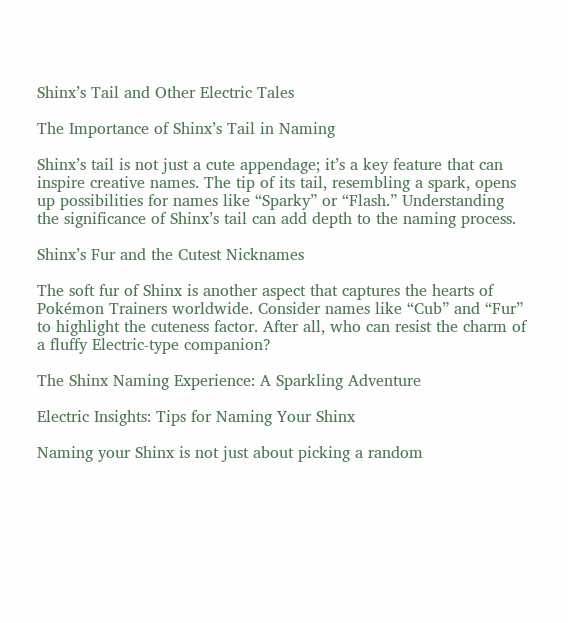Shinx’s Tail and Other Electric Tales

The Importance of Shinx’s Tail in Naming

Shinx’s tail is not just a cute appendage; it’s a key feature that can inspire creative names. The tip of its tail, resembling a spark, opens up possibilities for names like “Sparky” or “Flash.” Understanding the significance of Shinx’s tail can add depth to the naming process.

Shinx’s Fur and the Cutest Nicknames

The soft fur of Shinx is another aspect that captures the hearts of Pokémon Trainers worldwide. Consider names like “Cub” and “Fur” to highlight the cuteness factor. After all, who can resist the charm of a fluffy Electric-type companion?

The Shinx Naming Experience: A Sparkling Adventure

Electric Insights: Tips for Naming Your Shinx

Naming your Shinx is not just about picking a random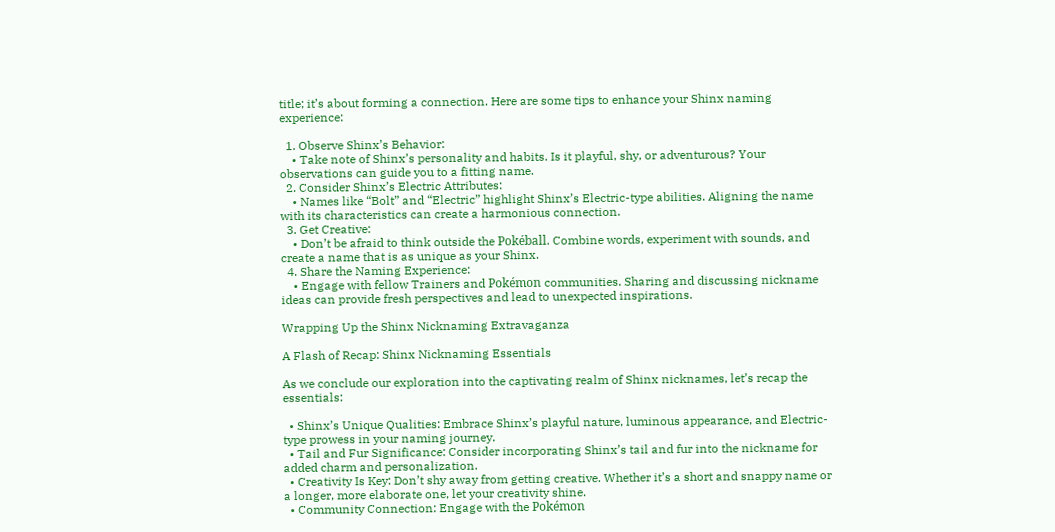title; it’s about forming a connection. Here are some tips to enhance your Shinx naming experience:

  1. Observe Shinx’s Behavior:
    • Take note of Shinx’s personality and habits. Is it playful, shy, or adventurous? Your observations can guide you to a fitting name.
  2. Consider Shinx’s Electric Attributes:
    • Names like “Bolt” and “Electric” highlight Shinx’s Electric-type abilities. Aligning the name with its characteristics can create a harmonious connection.
  3. Get Creative:
    • Don’t be afraid to think outside the Pokéball. Combine words, experiment with sounds, and create a name that is as unique as your Shinx.
  4. Share the Naming Experience:
    • Engage with fellow Trainers and Pokémon communities. Sharing and discussing nickname ideas can provide fresh perspectives and lead to unexpected inspirations.

Wrapping Up the Shinx Nicknaming Extravaganza

A Flash of Recap: Shinx Nicknaming Essentials

As we conclude our exploration into the captivating realm of Shinx nicknames, let’s recap the essentials:

  • Shinx’s Unique Qualities: Embrace Shinx’s playful nature, luminous appearance, and Electric-type prowess in your naming journey.
  • Tail and Fur Significance: Consider incorporating Shinx’s tail and fur into the nickname for added charm and personalization.
  • Creativity Is Key: Don’t shy away from getting creative. Whether it’s a short and snappy name or a longer, more elaborate one, let your creativity shine.
  • Community Connection: Engage with the Pokémon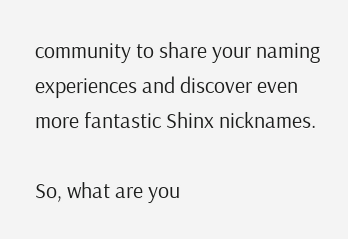community to share your naming experiences and discover even more fantastic Shinx nicknames.

So, what are you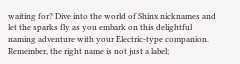waiting for? Dive into the world of Shinx nicknames and let the sparks fly as you embark on this delightful naming adventure with your Electric-type companion. Remember, the right name is not just a label;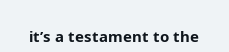it’s a testament to the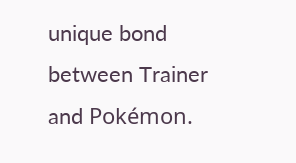unique bond between Trainer and Pokémon.